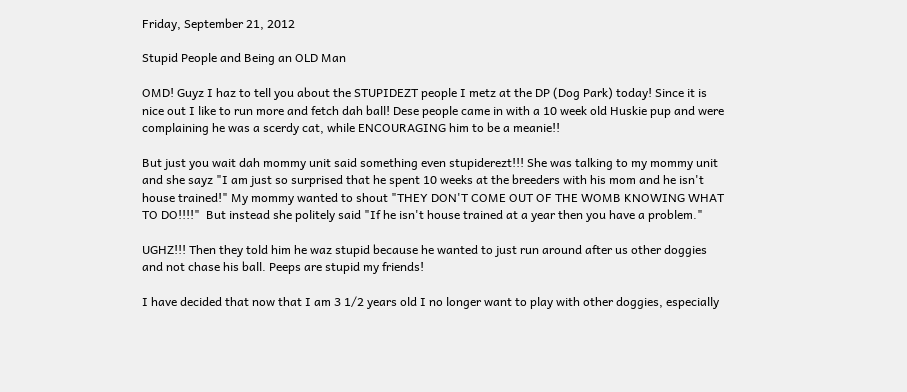Friday, September 21, 2012

Stupid People and Being an OLD Man

OMD! Guyz I haz to tell you about the STUPIDEZT people I metz at the DP (Dog Park) today! Since it is nice out I like to run more and fetch dah ball! Dese people came in with a 10 week old Huskie pup and were complaining he was a scerdy cat, while ENCOURAGING him to be a meanie!!

But just you wait dah mommy unit said something even stupiderezt!!! She was talking to my mommy unit and she sayz "I am just so surprised that he spent 10 weeks at the breeders with his mom and he isn't house trained!" My mommy wanted to shout "THEY DON'T COME OUT OF THE WOMB KNOWING WHAT TO DO!!!!"  But instead she politely said "If he isn't house trained at a year then you have a problem."

UGHZ!!! Then they told him he waz stupid because he wanted to just run around after us other doggies and not chase his ball. Peeps are stupid my friends!

I have decided that now that I am 3 1/2 years old I no longer want to play with other doggies, especially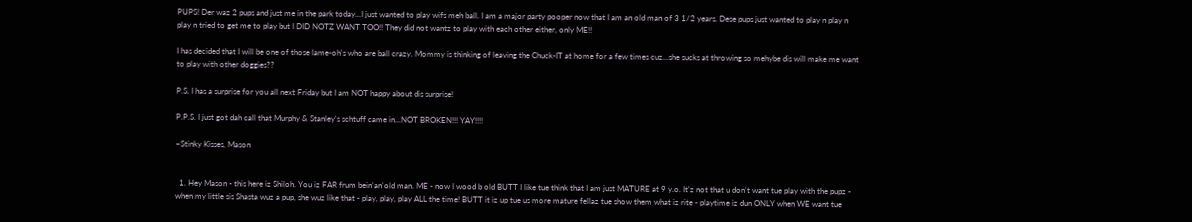PUPS! Der waz 2 pups and just me in the park today...I just wanted to play wifs meh ball. I am a major party pooper now that I am an old man of 3 1/2 years. Dese pups just wanted to play n play n play n tried to get me to play but I DID NOTZ WANT TOO!! They did not wantz to play with each other either, only ME!!

I has decided that I will be one of those lame-oh's who are ball crazy. Mommy is thinking of leaving the Chuck-IT at home for a few times cuz...she sucks at throwing so mehybe dis will make me want to play with other doggies??

P.S. I has a surprise for you all next Friday but I am NOT happy about dis surprise!

P.P.S. I just got dah call that Murphy & Stanley's schtuff came in...NOT BROKEN!!! YAY!!!!

~Stinky Kisses, Mason


  1. Hey Mason - this here iz Shiloh. You iz FAR frum bein'an'old man. ME - now I wood b old BUTT I like tue think that I am just MATURE at 9 y.o. It'z not that u don't want tue play with the pupz - when my little sis Shasta wuz a pup, she wuz like that - play, play, play ALL the time! BUTT it iz up tue us more mature fellaz tue show them what iz rite - playtime iz dun ONLY when WE want tue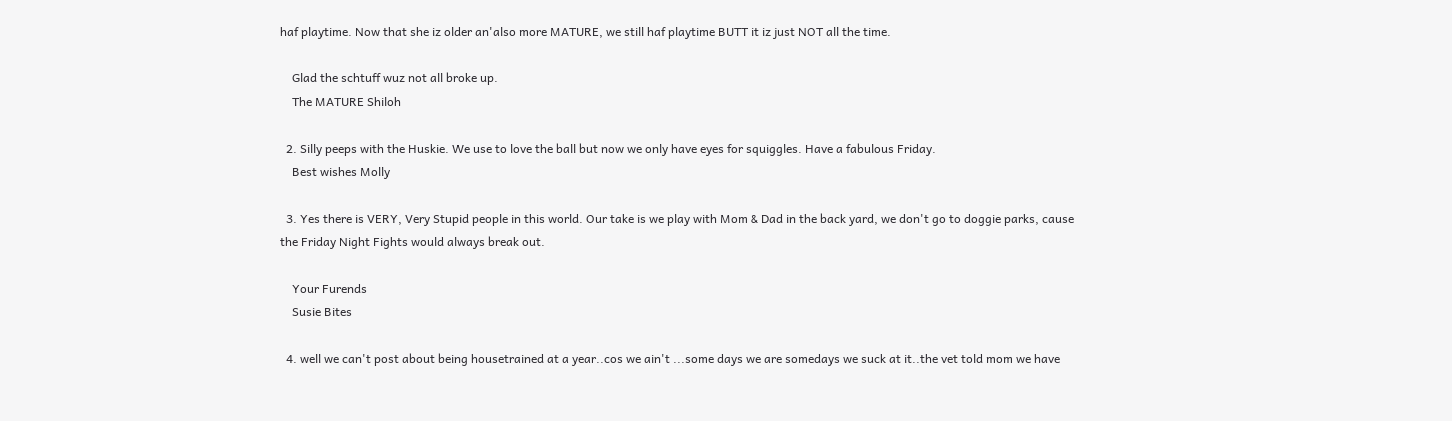haf playtime. Now that she iz older an'also more MATURE, we still haf playtime BUTT it iz just NOT all the time.

    Glad the schtuff wuz not all broke up.
    The MATURE Shiloh

  2. Silly peeps with the Huskie. We use to love the ball but now we only have eyes for squiggles. Have a fabulous Friday.
    Best wishes Molly

  3. Yes there is VERY, Very Stupid people in this world. Our take is we play with Mom & Dad in the back yard, we don't go to doggie parks, cause the Friday Night Fights would always break out.

    Your Furends
    Susie Bites

  4. well we can't post about being housetrained at a year..cos we ain't ...some days we are somedays we suck at it..the vet told mom we have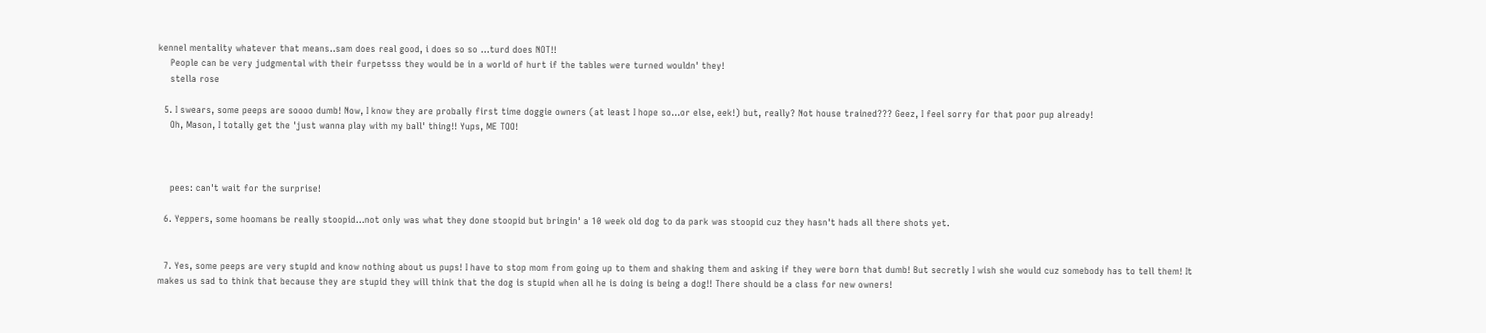kennel mentality whatever that means..sam does real good, i does so so ...turd does NOT!!
    People can be very judgmental with their furpetsss they would be in a world of hurt if the tables were turned wouldn' they!
    stella rose

  5. I swears, some peeps are soooo dumb! Now, I know they are probally first time doggie owners (at least I hope so...or else, eek!) but, really? Not house trained??? Geez, I feel sorry for that poor pup already!
    Oh, Mason, I totally get the 'just wanna play with my ball' thing!! Yups, ME TOO!



    pees: can't wait for the surprise!

  6. Yeppers, some hoomans be really stoopid...not only was what they done stoopid but bringin' a 10 week old dog to da park was stoopid cuz they hasn't hads all there shots yet.


  7. Yes, some peeps are very stupid and know nothing about us pups! I have to stop mom from going up to them and shaking them and asking if they were born that dumb! But secretly I wish she would cuz somebody has to tell them! It makes us sad to think that because they are stupid they will think that the dog is stupid when all he is doing is being a dog!! There should be a class for new owners!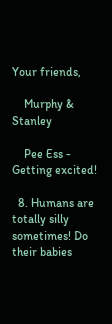Your friends,

    Murphy & Stanley

    Pee Ess - Getting excited!

  8. Humans are totally silly sometimes! Do their babies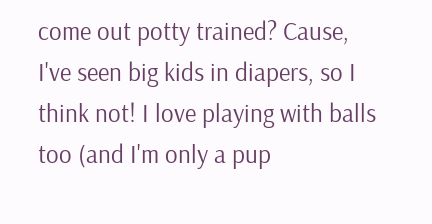come out potty trained? Cause, I've seen big kids in diapers, so I think not! I love playing with balls too (and I'm only a pup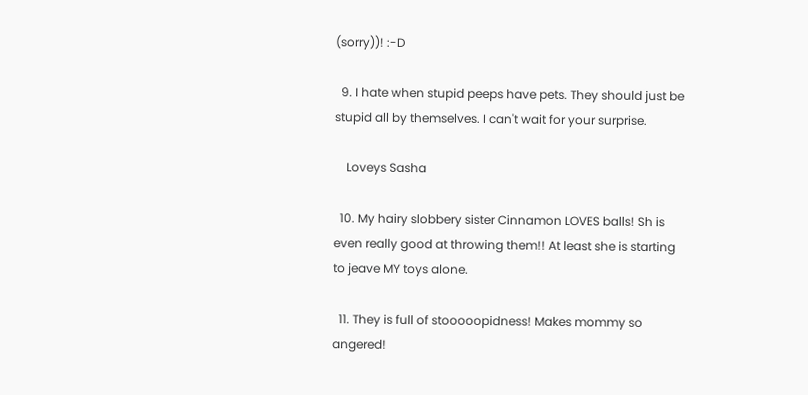(sorry))! :-D

  9. I hate when stupid peeps have pets. They should just be stupid all by themselves. I can't wait for your surprise.

    Loveys Sasha

  10. My hairy slobbery sister Cinnamon LOVES balls! Sh is even really good at throwing them!! At least she is starting to jeave MY toys alone.

  11. They is full of stooooopidness! Makes mommy so angered!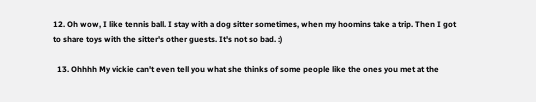12. Oh wow, I like tennis ball. I stay with a dog sitter sometimes, when my hoomins take a trip. Then I got to share toys with the sitter's other guests. It's not so bad. :)

  13. Ohhhh My vickie can't even tell you what she thinks of some people like the ones you met at the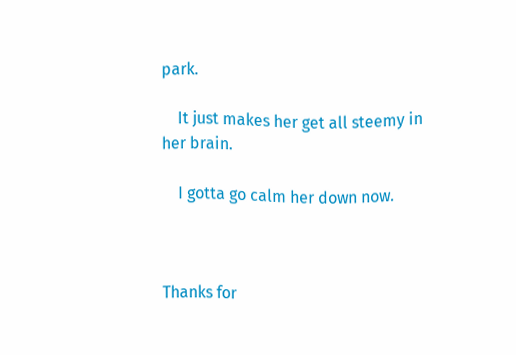park.

    It just makes her get all steemy in her brain.

    I gotta go calm her down now.



Thanks for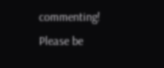commenting! Please be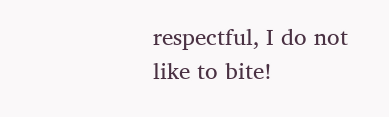respectful, I do not like to bite!